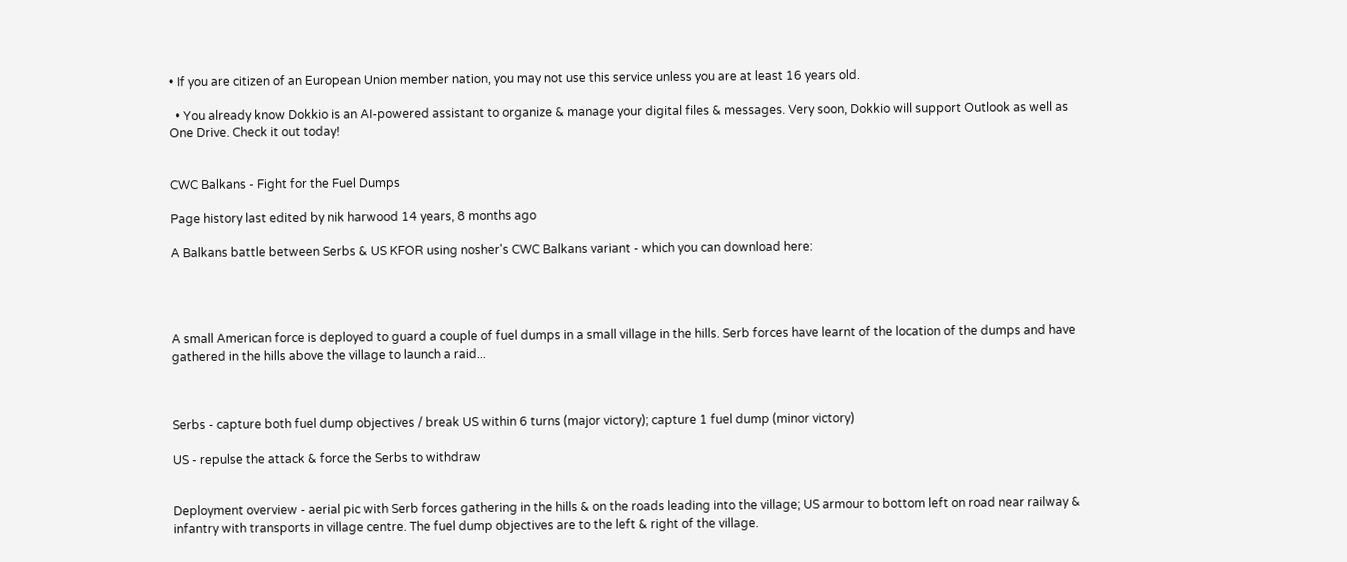• If you are citizen of an European Union member nation, you may not use this service unless you are at least 16 years old.

  • You already know Dokkio is an AI-powered assistant to organize & manage your digital files & messages. Very soon, Dokkio will support Outlook as well as One Drive. Check it out today!


CWC Balkans - Fight for the Fuel Dumps

Page history last edited by nik harwood 14 years, 8 months ago

A Balkans battle between Serbs & US KFOR using nosher's CWC Balkans variant - which you can download here:




A small American force is deployed to guard a couple of fuel dumps in a small village in the hills. Serb forces have learnt of the location of the dumps and have gathered in the hills above the village to launch a raid...



Serbs - capture both fuel dump objectives / break US within 6 turns (major victory); capture 1 fuel dump (minor victory)

US - repulse the attack & force the Serbs to withdraw


Deployment overview - aerial pic with Serb forces gathering in the hills & on the roads leading into the village; US armour to bottom left on road near railway & infantry with transports in village centre. The fuel dump objectives are to the left & right of the village.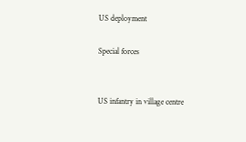US deployment

Special forces


US infantry in village centre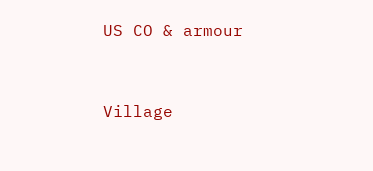US CO & armour


Village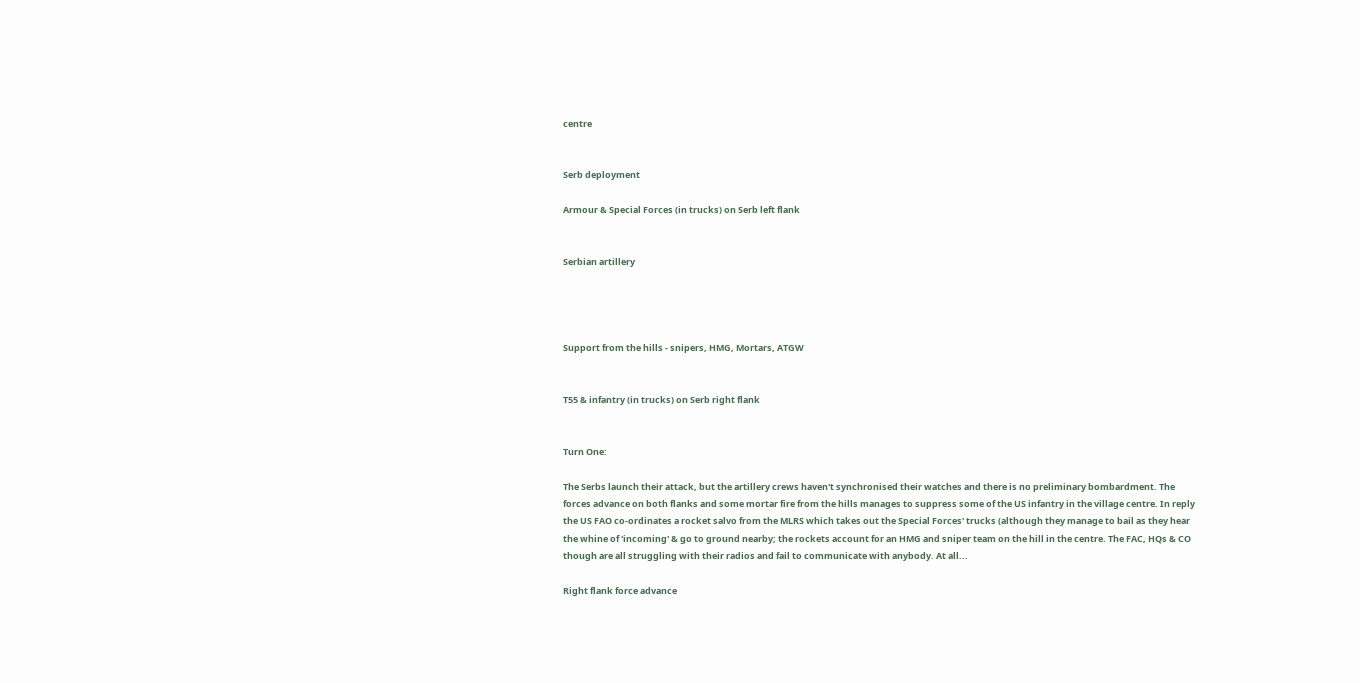centre


Serb deployment

Armour & Special Forces (in trucks) on Serb left flank


Serbian artillery




Support from the hills - snipers, HMG, Mortars, ATGW


T55 & infantry (in trucks) on Serb right flank


Turn One:

The Serbs launch their attack, but the artillery crews haven't synchronised their watches and there is no preliminary bombardment. The forces advance on both flanks and some mortar fire from the hills manages to suppress some of the US infantry in the village centre. In reply the US FAO co-ordinates a rocket salvo from the MLRS which takes out the Special Forces' trucks (although they manage to bail as they hear the whine of 'incoming' & go to ground nearby; the rockets account for an HMG and sniper team on the hill in the centre. The FAC, HQs & CO though are all struggling with their radios and fail to communicate with anybody. At all...

Right flank force advance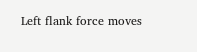Left flank force moves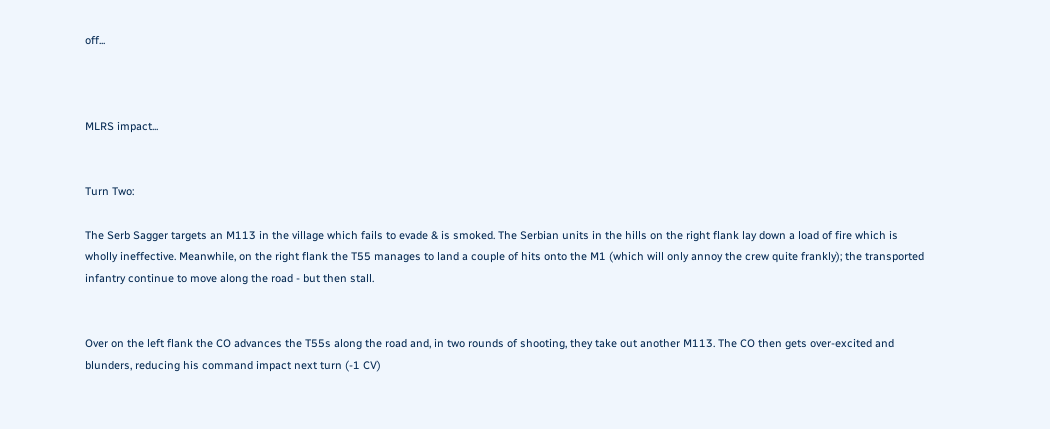off...



MLRS impact...


Turn Two:

The Serb Sagger targets an M113 in the village which fails to evade & is smoked. The Serbian units in the hills on the right flank lay down a load of fire which is wholly ineffective. Meanwhile, on the right flank the T55 manages to land a couple of hits onto the M1 (which will only annoy the crew quite frankly); the transported infantry continue to move along the road - but then stall.


Over on the left flank the CO advances the T55s along the road and, in two rounds of shooting, they take out another M113. The CO then gets over-excited and blunders, reducing his command impact next turn (-1 CV)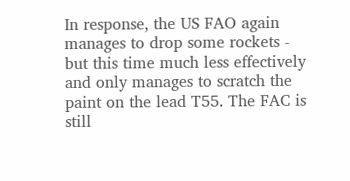In response, the US FAO again manages to drop some rockets - but this time much less effectively and only manages to scratch the paint on the lead T55. The FAC is still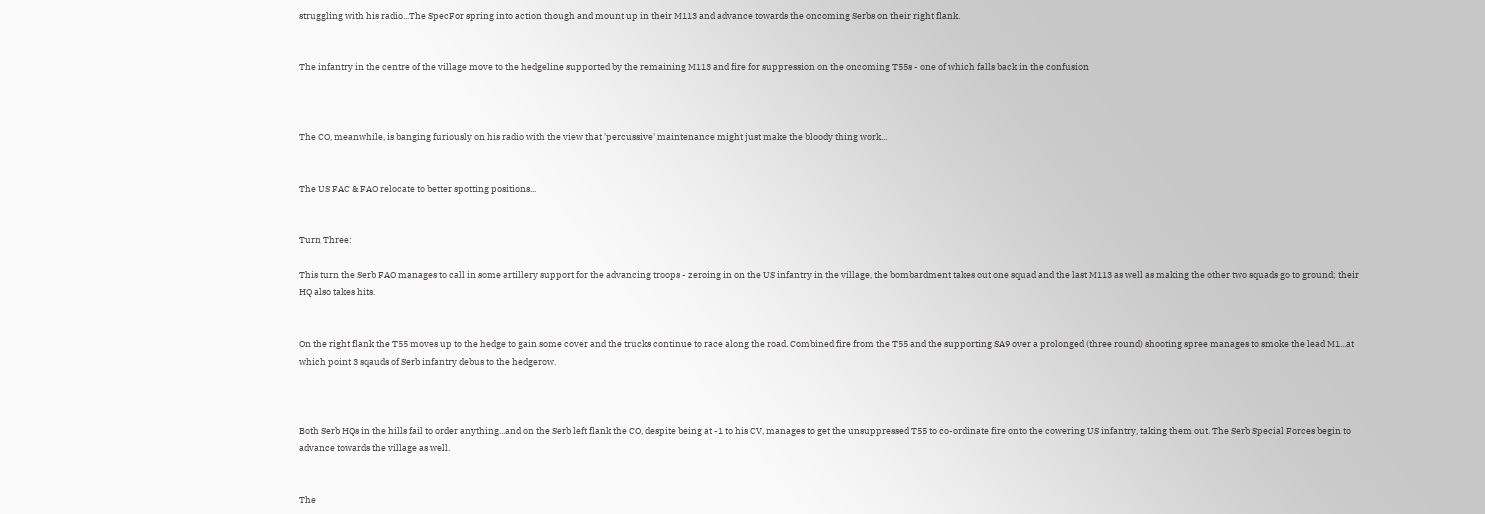struggling with his radio...The SpecFor spring into action though and mount up in their M113 and advance towards the oncoming Serbs on their right flank.


The infantry in the centre of the village move to the hedgeline supported by the remaining M113 and fire for suppression on the oncoming T55s - one of which falls back in the confusion



The CO, meanwhile, is banging furiously on his radio with the view that 'percussive' maintenance might just make the bloody thing work...


The US FAC & FAO relocate to better spotting positions...


Turn Three:

This turn the Serb FAO manages to call in some artillery support for the advancing troops - zeroing in on the US infantry in the village, the bombardment takes out one squad and the last M113 as well as making the other two squads go to ground; their HQ also takes hits.


On the right flank the T55 moves up to the hedge to gain some cover and the trucks continue to race along the road. Combined fire from the T55 and the supporting SA9 over a prolonged (three round) shooting spree manages to smoke the lead M1...at which point 3 sqauds of Serb infantry debus to the hedgerow.



Both Serb HQs in the hills fail to order anything...and on the Serb left flank the CO, despite being at -1 to his CV, manages to get the unsuppressed T55 to co-ordinate fire onto the cowering US infantry, taking them out. The Serb Special Forces begin to advance towards the village as well.


The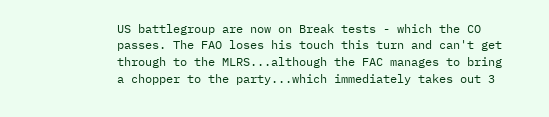US battlegroup are now on Break tests - which the CO passes. The FAO loses his touch this turn and can't get through to the MLRS...although the FAC manages to bring a chopper to the party...which immediately takes out 3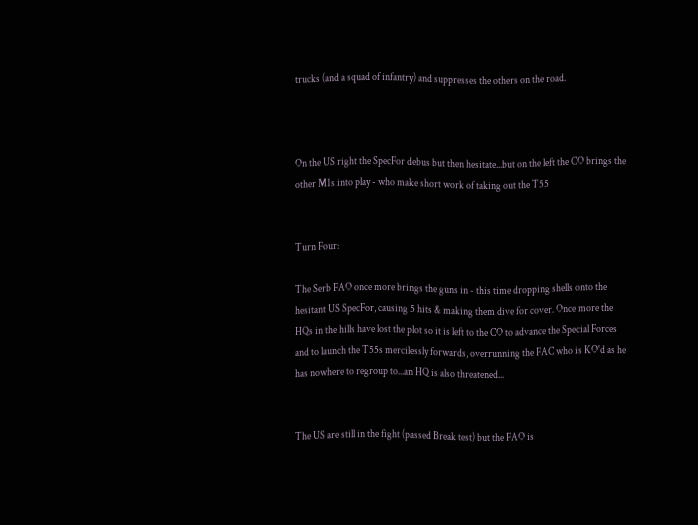trucks (and a squad of infantry) and suppresses the others on the road.



On the US right the SpecFor debus but then hesitate...but on the left the CO brings the other M1s into play - who make short work of taking out the T55


Turn Four:

The Serb FAO once more brings the guns in - this time dropping shells onto the hesitant US SpecFor, causing 5 hits & making them dive for cover. Once more the HQs in the hills have lost the plot so it is left to the CO to advance the Special Forces and to launch the T55s mercilessly forwards, overrunning the FAC who is KO'd as he has nowhere to regroup to...an HQ is also threatened...


The US are still in the fight (passed Break test) but the FAO is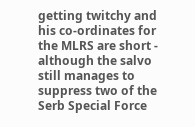getting twitchy and his co-ordinates for the MLRS are short - although the salvo still manages to suppress two of the Serb Special Force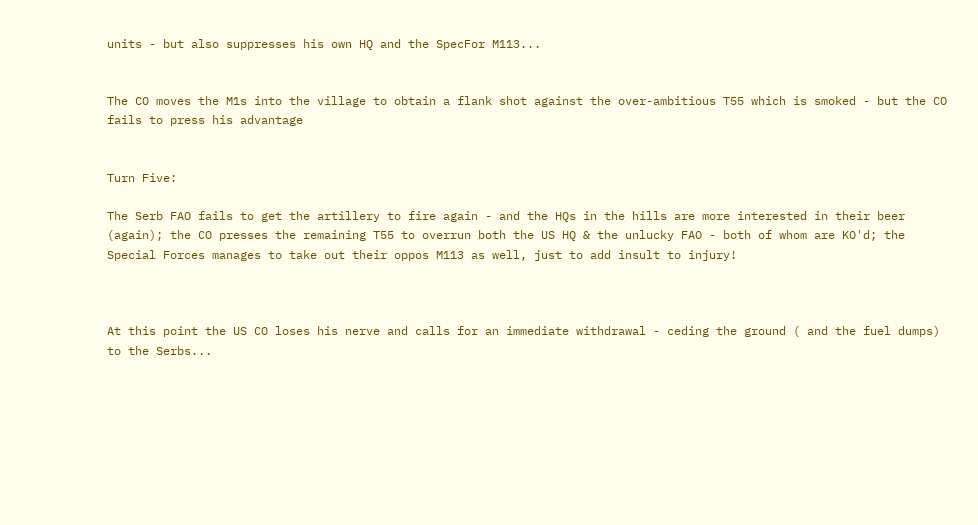units - but also suppresses his own HQ and the SpecFor M113...


The CO moves the M1s into the village to obtain a flank shot against the over-ambitious T55 which is smoked - but the CO fails to press his advantage


Turn Five:

The Serb FAO fails to get the artillery to fire again - and the HQs in the hills are more interested in their beer (again); the CO presses the remaining T55 to overrun both the US HQ & the unlucky FAO - both of whom are KO'd; the Special Forces manages to take out their oppos M113 as well, just to add insult to injury!



At this point the US CO loses his nerve and calls for an immediate withdrawal - ceding the ground ( and the fuel dumps) to the Serbs...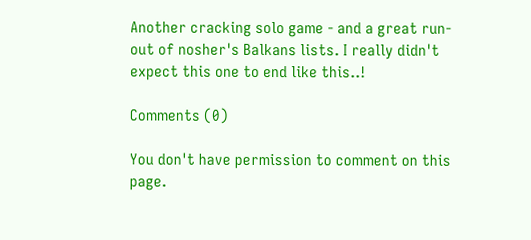Another cracking solo game - and a great run-out of nosher's Balkans lists. I really didn't expect this one to end like this..!

Comments (0)

You don't have permission to comment on this page.